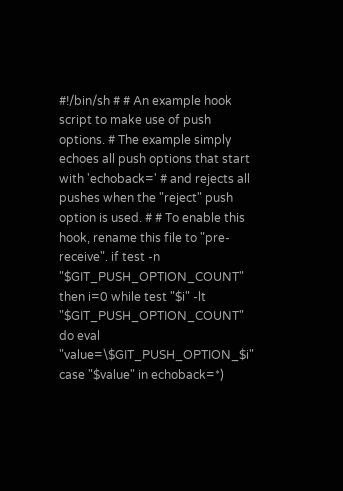#!/bin/sh # # An example hook script to make use of push options. # The example simply echoes all push options that start with 'echoback=' # and rejects all pushes when the "reject" push option is used. # # To enable this hook, rename this file to "pre-receive". if test -n "$GIT_PUSH_OPTION_COUNT" then i=0 while test "$i" -lt "$GIT_PUSH_OPTION_COUNT" do eval "value=\$GIT_PUSH_OPTION_$i" case "$value" in echoback=*)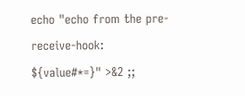echo "echo from the pre-receive-hook: ${value#*=}" >&2 ;;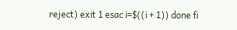reject) exit 1 esac i=$((i + 1)) done fi